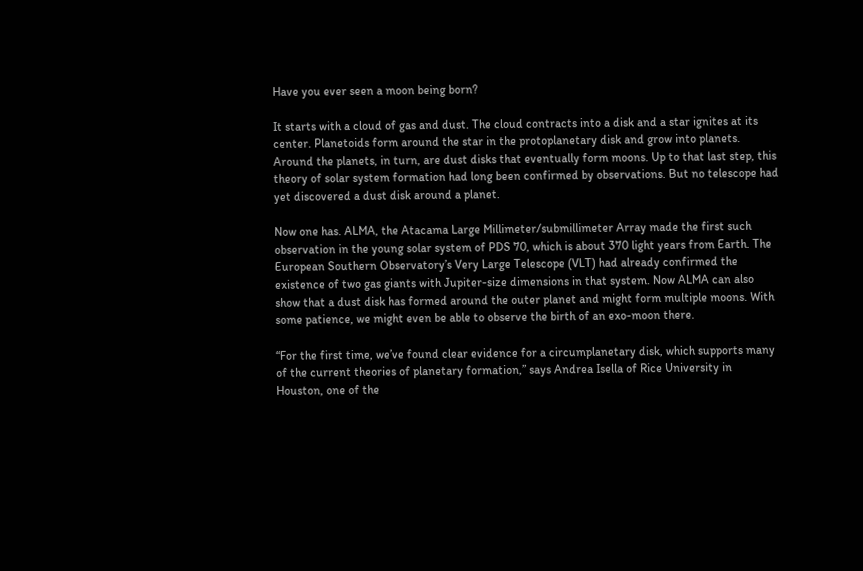Have you ever seen a moon being born?

It starts with a cloud of gas and dust. The cloud contracts into a disk and a star ignites at its center. Planetoids form around the star in the protoplanetary disk and grow into planets. Around the planets, in turn, are dust disks that eventually form moons. Up to that last step, this theory of solar system formation had long been confirmed by observations. But no telescope had yet discovered a dust disk around a planet.

Now one has. ALMA, the Atacama Large Millimeter/submillimeter Array made the first such observation in the young solar system of PDS 70, which is about 370 light years from Earth. The European Southern Observatory’s Very Large Telescope (VLT) had already confirmed the existence of two gas giants with Jupiter-size dimensions in that system. Now ALMA can also show that a dust disk has formed around the outer planet and might form multiple moons. With some patience, we might even be able to observe the birth of an exo-moon there.

“For the first time, we’ve found clear evidence for a circumplanetary disk, which supports many of the current theories of planetary formation,” says Andrea Isella of Rice University in Houston, one of the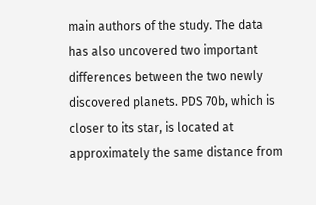main authors of the study. The data has also uncovered two important differences between the two newly discovered planets. PDS 70b, which is closer to its star, is located at approximately the same distance from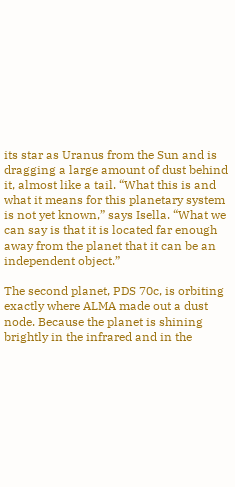its star as Uranus from the Sun and is dragging a large amount of dust behind it, almost like a tail. “What this is and what it means for this planetary system is not yet known,” says Isella. “What we can say is that it is located far enough away from the planet that it can be an independent object.”

The second planet, PDS 70c, is orbiting exactly where ALMA made out a dust node. Because the planet is shining brightly in the infrared and in the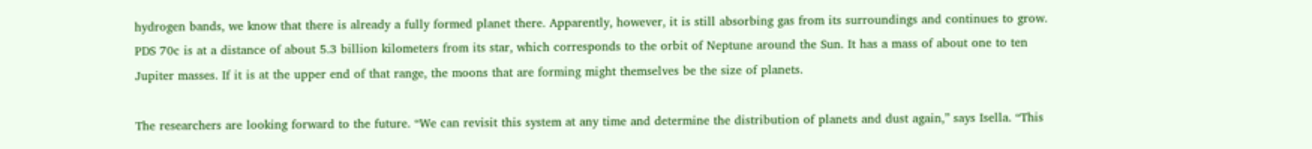hydrogen bands, we know that there is already a fully formed planet there. Apparently, however, it is still absorbing gas from its surroundings and continues to grow. PDS 70c is at a distance of about 5.3 billion kilometers from its star, which corresponds to the orbit of Neptune around the Sun. It has a mass of about one to ten Jupiter masses. If it is at the upper end of that range, the moons that are forming might themselves be the size of planets.

The researchers are looking forward to the future. “We can revisit this system at any time and determine the distribution of planets and dust again,” says Isella. “This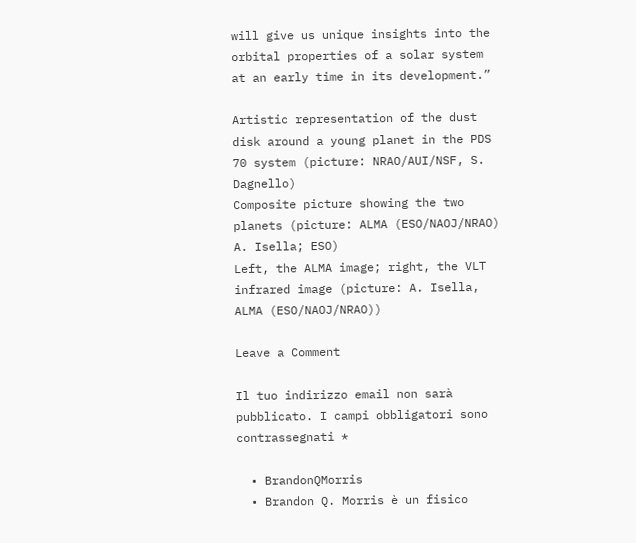will give us unique insights into the orbital properties of a solar system at an early time in its development.”

Artistic representation of the dust disk around a young planet in the PDS 70 system (picture: NRAO/AUI/NSF, S. Dagnello)
Composite picture showing the two planets (picture: ALMA (ESO/NAOJ/NRAO) A. Isella; ESO)
Left, the ALMA image; right, the VLT infrared image (picture: A. Isella, ALMA (ESO/NAOJ/NRAO))

Leave a Comment

Il tuo indirizzo email non sarà pubblicato. I campi obbligatori sono contrassegnati *

  • BrandonQMorris
  • Brandon Q. Morris è un fisico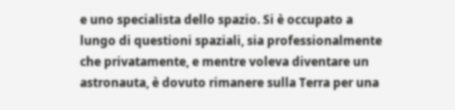e uno specialista dello spazio. Si è occupato a lungo di questioni spaziali, sia professionalmente che privatamente, e mentre voleva diventare un astronauta, è dovuto rimanere sulla Terra per una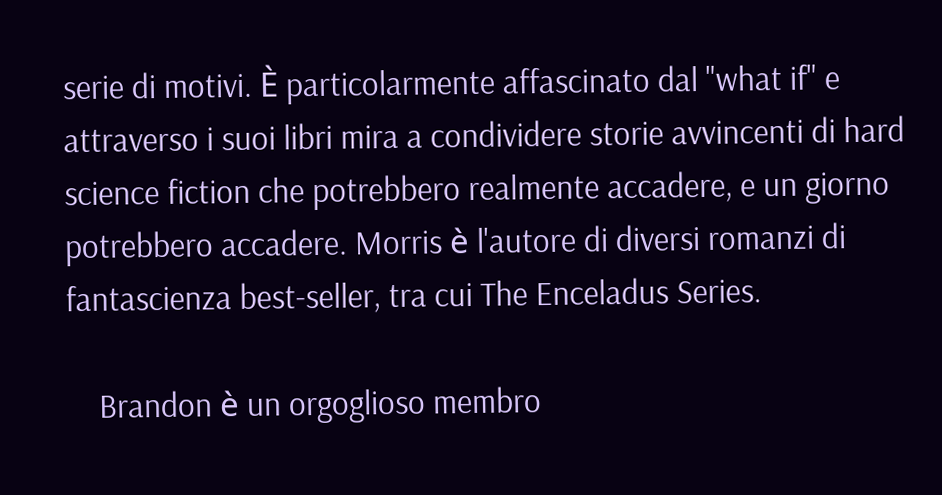serie di motivi. È particolarmente affascinato dal "what if" e attraverso i suoi libri mira a condividere storie avvincenti di hard science fiction che potrebbero realmente accadere, e un giorno potrebbero accadere. Morris è l'autore di diversi romanzi di fantascienza best-seller, tra cui The Enceladus Series.

    Brandon è un orgoglioso membro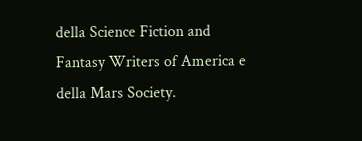della Science Fiction and Fantasy Writers of America e della Mars Society.